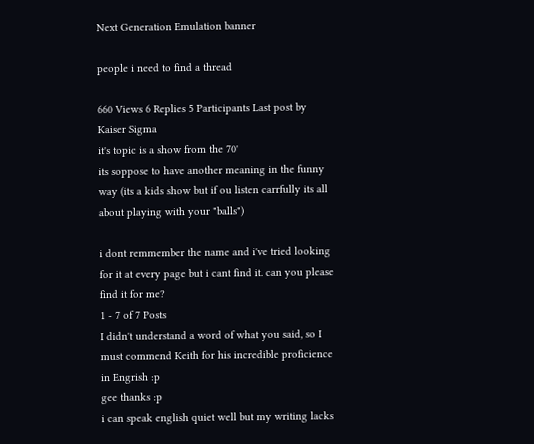Next Generation Emulation banner

people i need to find a thread

660 Views 6 Replies 5 Participants Last post by  Kaiser Sigma
it's topic is a show from the 70'
its soppose to have another meaning in the funny way (its a kids show but if ou listen carrfully its all about playing with your "balls")

i dont remmember the name and i've tried looking for it at every page but i cant find it. can you please find it for me?
1 - 7 of 7 Posts
I didn't understand a word of what you said, so I must commend Keith for his incredible proficience in Engrish :p
gee thanks :p
i can speak english quiet well but my writing lacks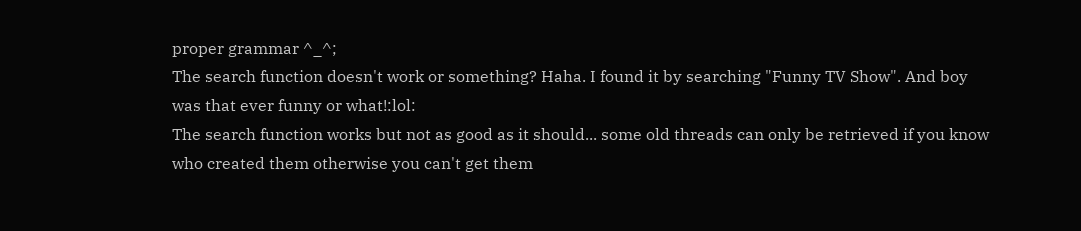proper grammar ^_^;
The search function doesn't work or something? Haha. I found it by searching "Funny TV Show". And boy was that ever funny or what!:lol:
The search function works but not as good as it should... some old threads can only be retrieved if you know who created them otherwise you can't get them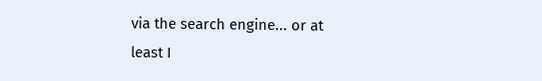via the search engine... or at least I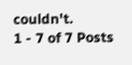couldn't.
1 - 7 of 7 Posts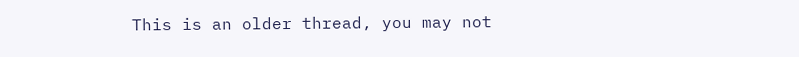This is an older thread, you may not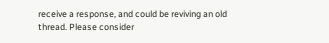receive a response, and could be reviving an old thread. Please consider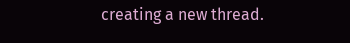creating a new thread.